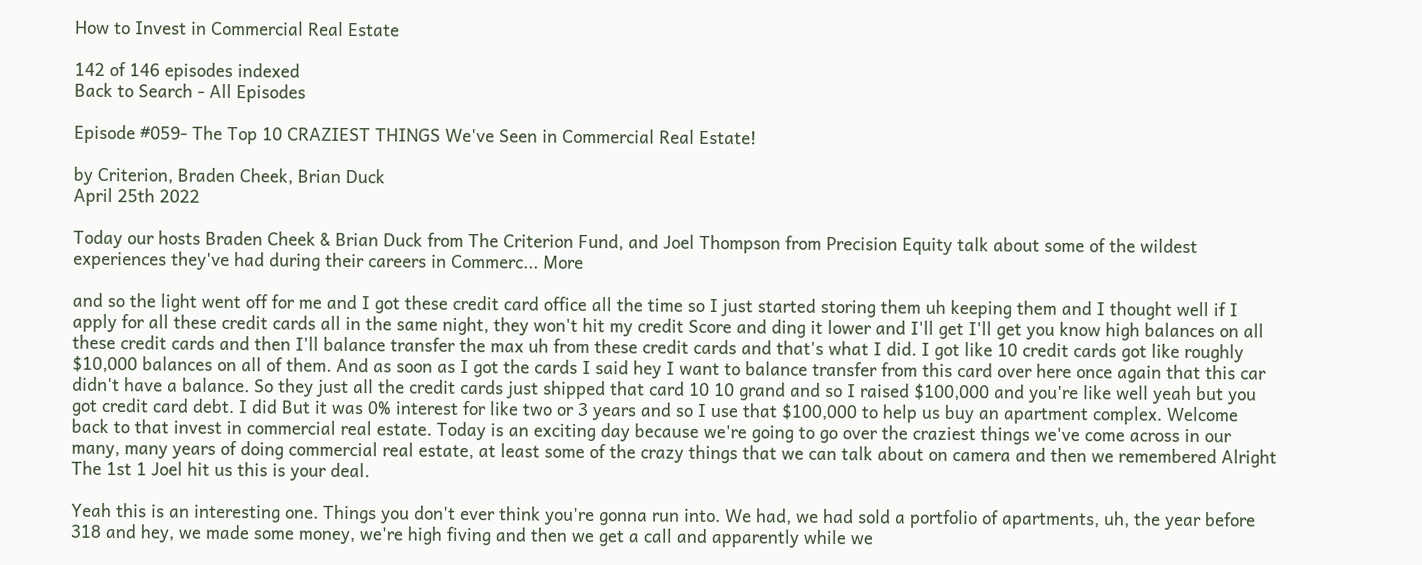How to Invest in Commercial Real Estate

142 of 146 episodes indexed
Back to Search - All Episodes

Episode #059- The Top 10 CRAZIEST THINGS We've Seen in Commercial Real Estate!

by Criterion, Braden Cheek, Brian Duck
April 25th 2022

Today our hosts Braden Cheek & Brian Duck from The Criterion Fund, and Joel Thompson from Precision Equity talk about some of the wildest experiences they've had during their careers in Commerc... More

and so the light went off for me and I got these credit card office all the time so I just started storing them uh keeping them and I thought well if I apply for all these credit cards all in the same night, they won't hit my credit Score and ding it lower and I'll get I'll get you know high balances on all these credit cards and then I'll balance transfer the max uh from these credit cards and that's what I did. I got like 10 credit cards got like roughly $10,000 balances on all of them. And as soon as I got the cards I said hey I want to balance transfer from this card over here once again that this car didn't have a balance. So they just all the credit cards just shipped that card 10 10 grand and so I raised $100,000 and you're like well yeah but you got credit card debt. I did But it was 0% interest for like two or 3 years and so I use that $100,000 to help us buy an apartment complex. Welcome back to that invest in commercial real estate. Today is an exciting day because we're going to go over the craziest things we've come across in our many, many years of doing commercial real estate, at least some of the crazy things that we can talk about on camera and then we remembered Alright The 1st 1 Joel hit us this is your deal.

Yeah this is an interesting one. Things you don't ever think you're gonna run into. We had, we had sold a portfolio of apartments, uh, the year before 318 and hey, we made some money, we're high fiving and then we get a call and apparently while we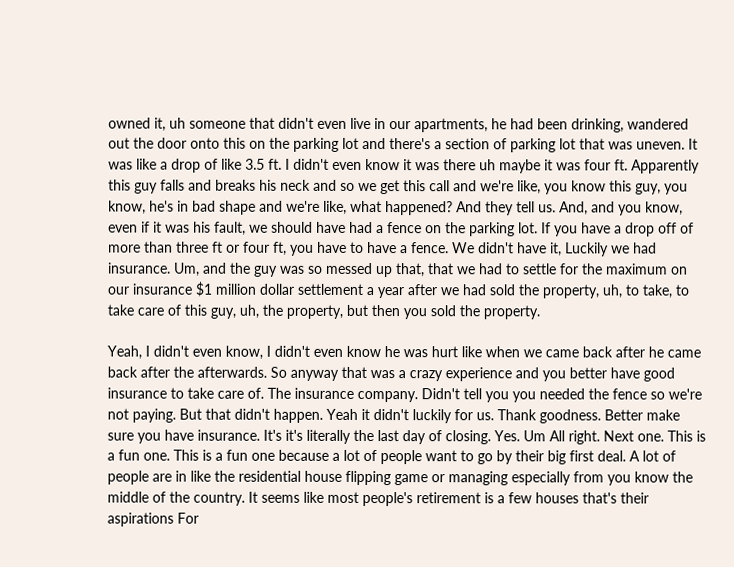owned it, uh someone that didn't even live in our apartments, he had been drinking, wandered out the door onto this on the parking lot and there's a section of parking lot that was uneven. It was like a drop of like 3.5 ft. I didn't even know it was there uh maybe it was four ft. Apparently this guy falls and breaks his neck and so we get this call and we're like, you know this guy, you know, he's in bad shape and we're like, what happened? And they tell us. And, and you know, even if it was his fault, we should have had a fence on the parking lot. If you have a drop off of more than three ft or four ft, you have to have a fence. We didn't have it, Luckily we had insurance. Um, and the guy was so messed up that, that we had to settle for the maximum on our insurance $1 million dollar settlement a year after we had sold the property, uh, to take, to take care of this guy, uh, the property, but then you sold the property.

Yeah, I didn't even know, I didn't even know he was hurt like when we came back after he came back after the afterwards. So anyway that was a crazy experience and you better have good insurance to take care of. The insurance company. Didn't tell you you needed the fence so we're not paying. But that didn't happen. Yeah it didn't luckily for us. Thank goodness. Better make sure you have insurance. It's it's literally the last day of closing. Yes. Um All right. Next one. This is a fun one. This is a fun one because a lot of people want to go by their big first deal. A lot of people are in like the residential house flipping game or managing especially from you know the middle of the country. It seems like most people's retirement is a few houses that's their aspirations For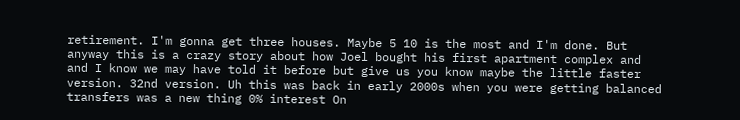retirement. I'm gonna get three houses. Maybe 5 10 is the most and I'm done. But anyway this is a crazy story about how Joel bought his first apartment complex and and I know we may have told it before but give us you know maybe the little faster version. 32nd version. Uh this was back in early 2000s when you were getting balanced transfers was a new thing 0% interest On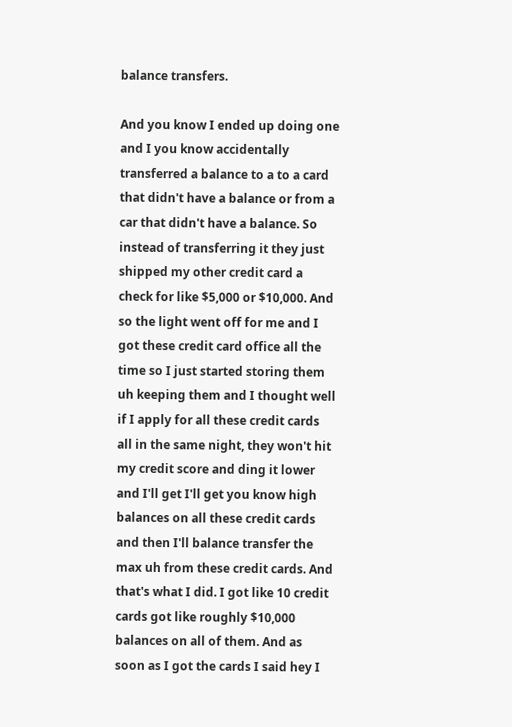balance transfers.

And you know I ended up doing one and I you know accidentally transferred a balance to a to a card that didn't have a balance or from a car that didn't have a balance. So instead of transferring it they just shipped my other credit card a check for like $5,000 or $10,000. And so the light went off for me and I got these credit card office all the time so I just started storing them uh keeping them and I thought well if I apply for all these credit cards all in the same night, they won't hit my credit score and ding it lower and I'll get I'll get you know high balances on all these credit cards and then I'll balance transfer the max uh from these credit cards. And that's what I did. I got like 10 credit cards got like roughly $10,000 balances on all of them. And as soon as I got the cards I said hey I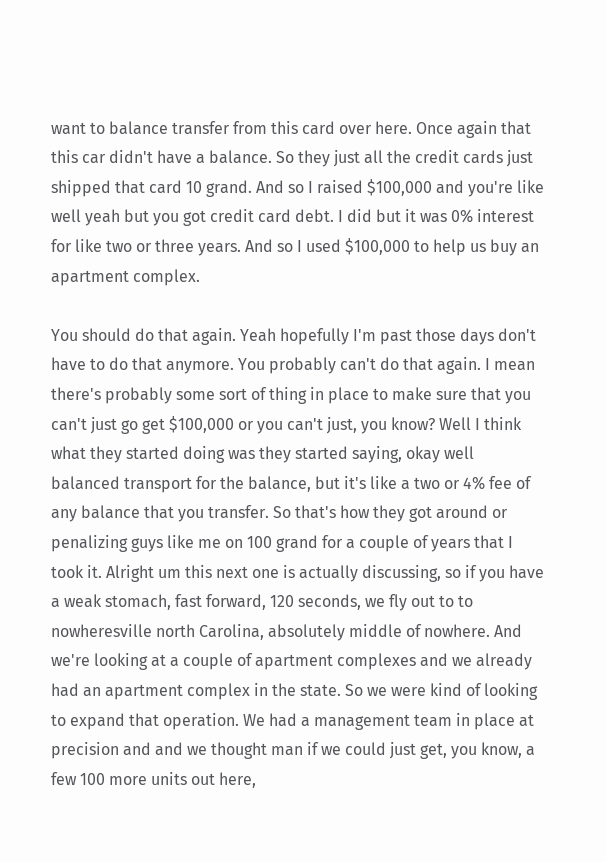want to balance transfer from this card over here. Once again that this car didn't have a balance. So they just all the credit cards just shipped that card 10 grand. And so I raised $100,000 and you're like well yeah but you got credit card debt. I did but it was 0% interest for like two or three years. And so I used $100,000 to help us buy an apartment complex.

You should do that again. Yeah hopefully I'm past those days don't have to do that anymore. You probably can't do that again. I mean there's probably some sort of thing in place to make sure that you can't just go get $100,000 or you can't just, you know? Well I think what they started doing was they started saying, okay well balanced transport for the balance, but it's like a two or 4% fee of any balance that you transfer. So that's how they got around or penalizing guys like me on 100 grand for a couple of years that I took it. Alright um this next one is actually discussing, so if you have a weak stomach, fast forward, 120 seconds, we fly out to to nowheresville north Carolina, absolutely middle of nowhere. And we're looking at a couple of apartment complexes and we already had an apartment complex in the state. So we were kind of looking to expand that operation. We had a management team in place at precision and and we thought man if we could just get, you know, a few 100 more units out here,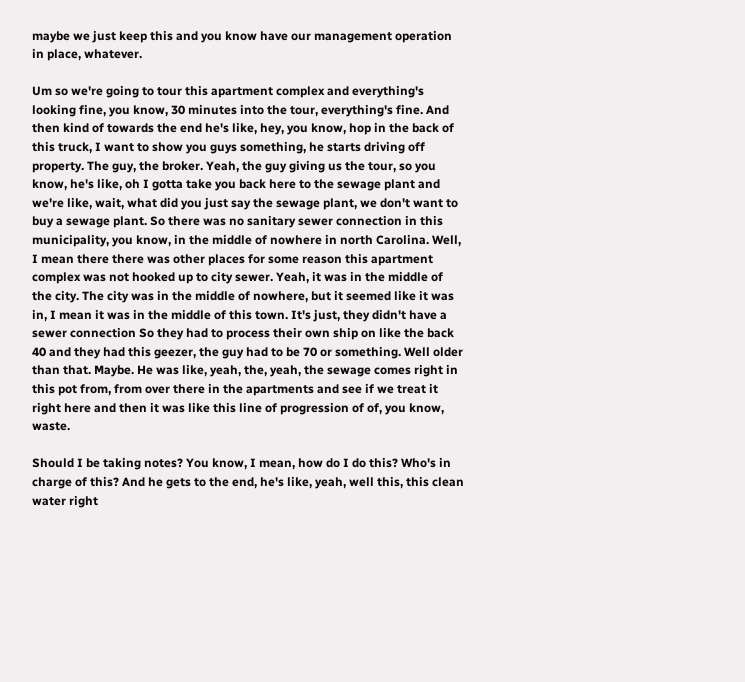maybe we just keep this and you know have our management operation in place, whatever.

Um so we're going to tour this apartment complex and everything's looking fine, you know, 30 minutes into the tour, everything's fine. And then kind of towards the end he's like, hey, you know, hop in the back of this truck, I want to show you guys something, he starts driving off property. The guy, the broker. Yeah, the guy giving us the tour, so you know, he's like, oh I gotta take you back here to the sewage plant and we're like, wait, what did you just say the sewage plant, we don't want to buy a sewage plant. So there was no sanitary sewer connection in this municipality, you know, in the middle of nowhere in north Carolina. Well, I mean there there was other places for some reason this apartment complex was not hooked up to city sewer. Yeah, it was in the middle of the city. The city was in the middle of nowhere, but it seemed like it was in, I mean it was in the middle of this town. It's just, they didn't have a sewer connection So they had to process their own ship on like the back 40 and they had this geezer, the guy had to be 70 or something. Well older than that. Maybe. He was like, yeah, the, yeah, the sewage comes right in this pot from, from over there in the apartments and see if we treat it right here and then it was like this line of progression of of, you know, waste.

Should I be taking notes? You know, I mean, how do I do this? Who's in charge of this? And he gets to the end, he's like, yeah, well this, this clean water right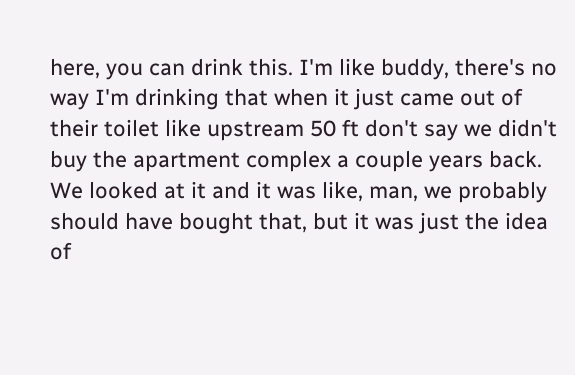here, you can drink this. I'm like buddy, there's no way I'm drinking that when it just came out of their toilet like upstream 50 ft don't say we didn't buy the apartment complex a couple years back. We looked at it and it was like, man, we probably should have bought that, but it was just the idea of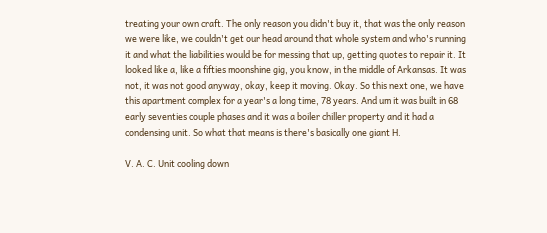treating your own craft. The only reason you didn't buy it, that was the only reason we were like, we couldn't get our head around that whole system and who's running it and what the liabilities would be for messing that up, getting quotes to repair it. It looked like a, like a fifties moonshine gig, you know, in the middle of Arkansas. It was not, it was not good anyway, okay, keep it moving. Okay. So this next one, we have this apartment complex for a year's a long time, 78 years. And um it was built in 68 early seventies couple phases and it was a boiler chiller property and it had a condensing unit. So what that means is there's basically one giant H.

V. A. C. Unit cooling down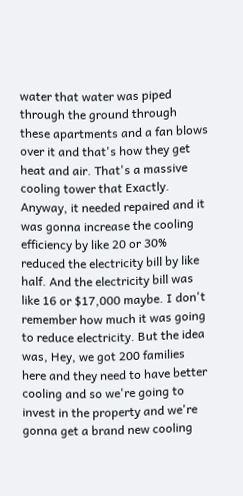water that water was piped through the ground through these apartments and a fan blows over it and that's how they get heat and air. That's a massive cooling tower that Exactly. Anyway, it needed repaired and it was gonna increase the cooling efficiency by like 20 or 30% reduced the electricity bill by like half. And the electricity bill was like 16 or $17,000 maybe. I don't remember how much it was going to reduce electricity. But the idea was, Hey, we got 200 families here and they need to have better cooling and so we're going to invest in the property and we're gonna get a brand new cooling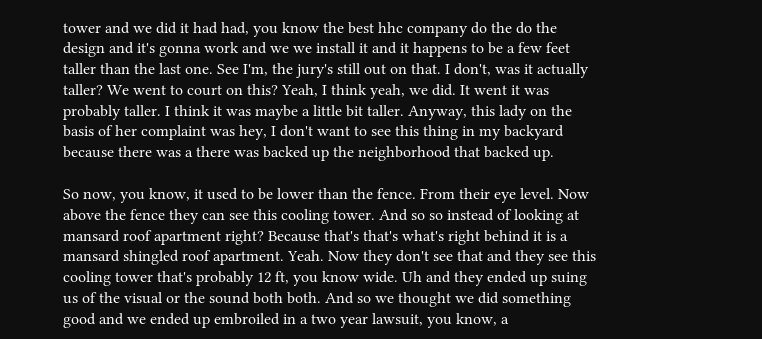tower and we did it had had, you know the best hhc company do the do the design and it's gonna work and we we install it and it happens to be a few feet taller than the last one. See I'm, the jury's still out on that. I don't, was it actually taller? We went to court on this? Yeah, I think yeah, we did. It went it was probably taller. I think it was maybe a little bit taller. Anyway, this lady on the basis of her complaint was hey, I don't want to see this thing in my backyard because there was a there was backed up the neighborhood that backed up.

So now, you know, it used to be lower than the fence. From their eye level. Now above the fence they can see this cooling tower. And so so instead of looking at mansard roof apartment right? Because that's that's what's right behind it is a mansard shingled roof apartment. Yeah. Now they don't see that and they see this cooling tower that's probably 12 ft, you know wide. Uh and they ended up suing us of the visual or the sound both both. And so we thought we did something good and we ended up embroiled in a two year lawsuit, you know, a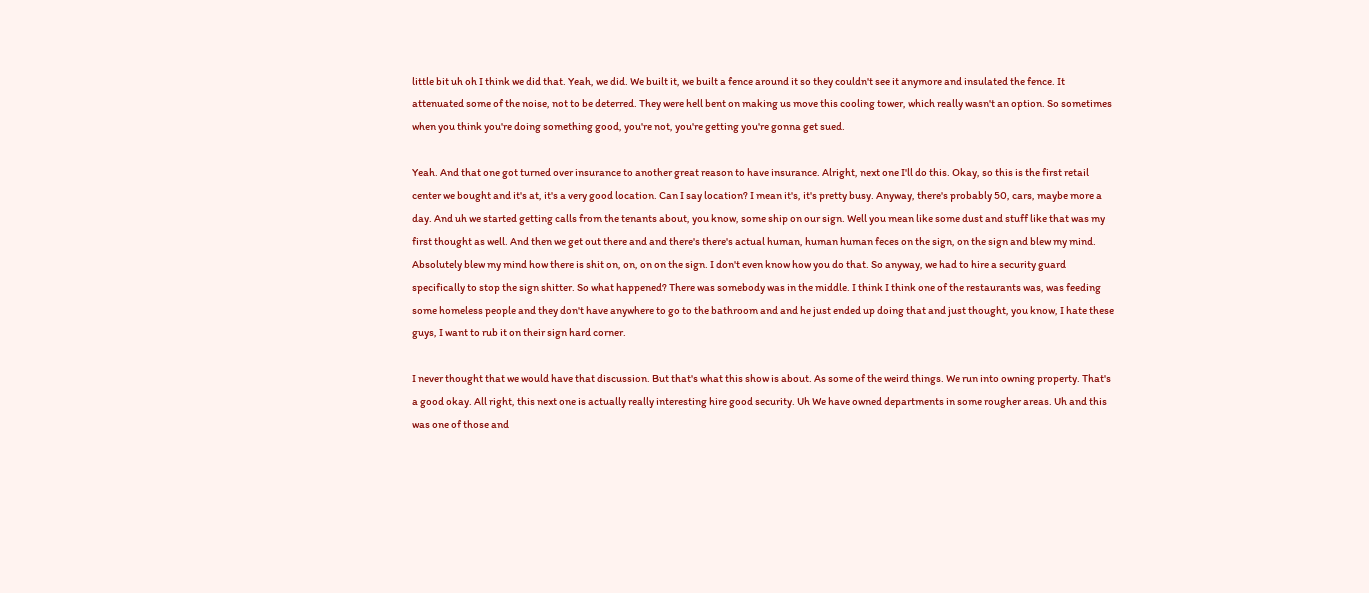little bit uh oh I think we did that. Yeah, we did. We built it, we built a fence around it so they couldn't see it anymore and insulated the fence. It attenuated some of the noise, not to be deterred. They were hell bent on making us move this cooling tower, which really wasn't an option. So sometimes when you think you're doing something good, you're not, you're getting you're gonna get sued.

Yeah. And that one got turned over insurance to another great reason to have insurance. Alright, next one I'll do this. Okay, so this is the first retail center we bought and it's at, it's a very good location. Can I say location? I mean it's, it's pretty busy. Anyway, there's probably 50, cars, maybe more a day. And uh we started getting calls from the tenants about, you know, some ship on our sign. Well you mean like some dust and stuff like that was my first thought as well. And then we get out there and and there's there's actual human, human human feces on the sign, on the sign and blew my mind. Absolutely blew my mind how there is shit on, on, on on the sign. I don't even know how you do that. So anyway, we had to hire a security guard specifically to stop the sign shitter. So what happened? There was somebody was in the middle. I think I think one of the restaurants was, was feeding some homeless people and they don't have anywhere to go to the bathroom and and he just ended up doing that and just thought, you know, I hate these guys, I want to rub it on their sign hard corner.

I never thought that we would have that discussion. But that's what this show is about. As some of the weird things. We run into owning property. That's a good okay. All right, this next one is actually really interesting hire good security. Uh We have owned departments in some rougher areas. Uh and this was one of those and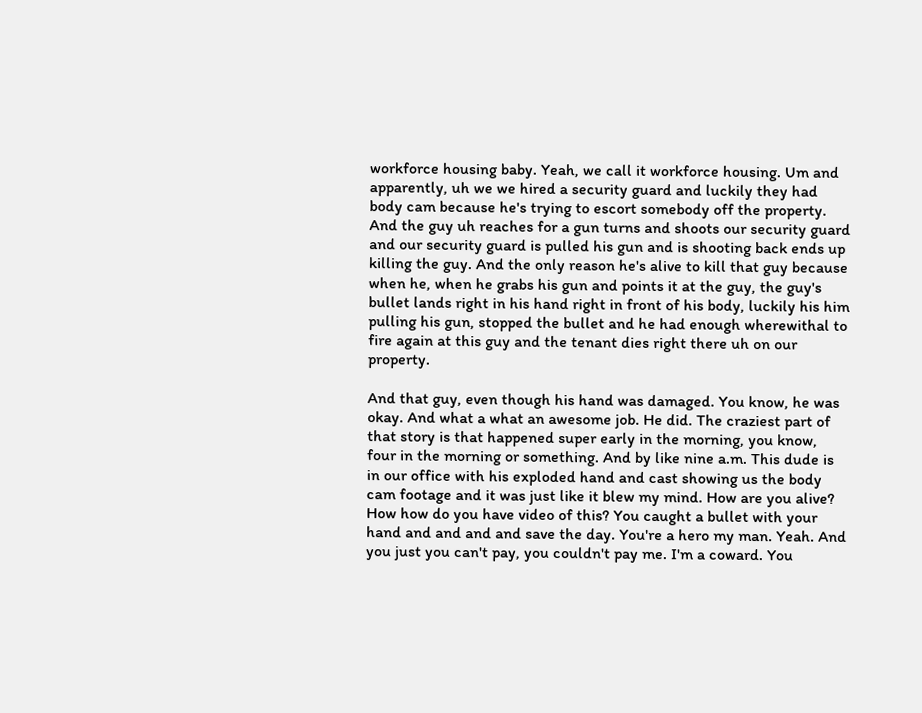workforce housing baby. Yeah, we call it workforce housing. Um and apparently, uh we we hired a security guard and luckily they had body cam because he's trying to escort somebody off the property. And the guy uh reaches for a gun turns and shoots our security guard and our security guard is pulled his gun and is shooting back ends up killing the guy. And the only reason he's alive to kill that guy because when he, when he grabs his gun and points it at the guy, the guy's bullet lands right in his hand right in front of his body, luckily his him pulling his gun, stopped the bullet and he had enough wherewithal to fire again at this guy and the tenant dies right there uh on our property.

And that guy, even though his hand was damaged. You know, he was okay. And what a what an awesome job. He did. The craziest part of that story is that happened super early in the morning, you know, four in the morning or something. And by like nine a.m. This dude is in our office with his exploded hand and cast showing us the body cam footage and it was just like it blew my mind. How are you alive? How how do you have video of this? You caught a bullet with your hand and and and and save the day. You're a hero my man. Yeah. And you just you can't pay, you couldn't pay me. I'm a coward. You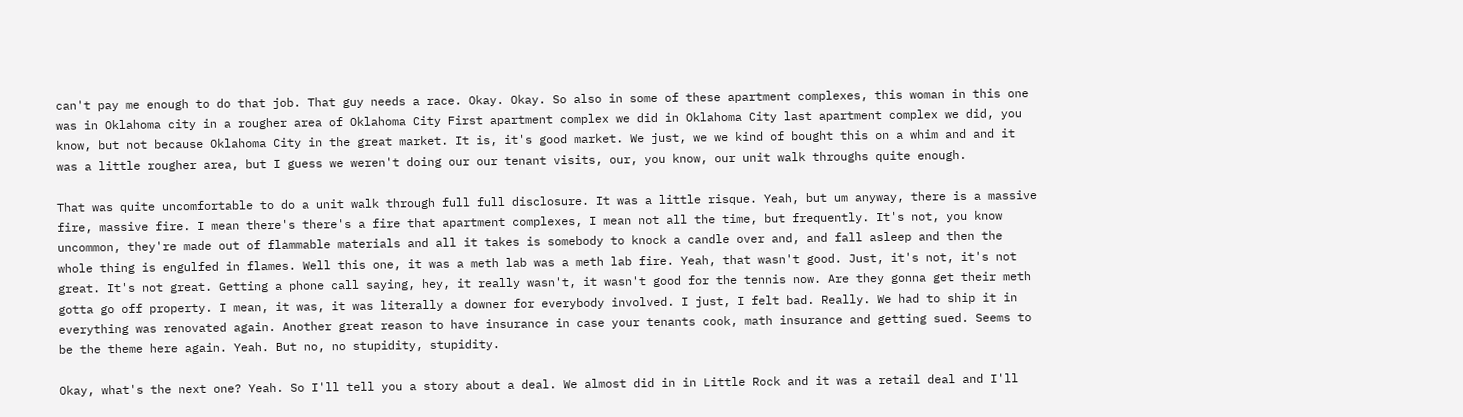can't pay me enough to do that job. That guy needs a race. Okay. Okay. So also in some of these apartment complexes, this woman in this one was in Oklahoma city in a rougher area of Oklahoma City First apartment complex we did in Oklahoma City last apartment complex we did, you know, but not because Oklahoma City in the great market. It is, it's good market. We just, we we kind of bought this on a whim and and it was a little rougher area, but I guess we weren't doing our our tenant visits, our, you know, our unit walk throughs quite enough.

That was quite uncomfortable to do a unit walk through full full disclosure. It was a little risque. Yeah, but um anyway, there is a massive fire, massive fire. I mean there's there's a fire that apartment complexes, I mean not all the time, but frequently. It's not, you know uncommon, they're made out of flammable materials and all it takes is somebody to knock a candle over and, and fall asleep and then the whole thing is engulfed in flames. Well this one, it was a meth lab was a meth lab fire. Yeah, that wasn't good. Just, it's not, it's not great. It's not great. Getting a phone call saying, hey, it really wasn't, it wasn't good for the tennis now. Are they gonna get their meth gotta go off property. I mean, it was, it was literally a downer for everybody involved. I just, I felt bad. Really. We had to ship it in everything was renovated again. Another great reason to have insurance in case your tenants cook, math insurance and getting sued. Seems to be the theme here again. Yeah. But no, no stupidity, stupidity.

Okay, what's the next one? Yeah. So I'll tell you a story about a deal. We almost did in in Little Rock and it was a retail deal and I'll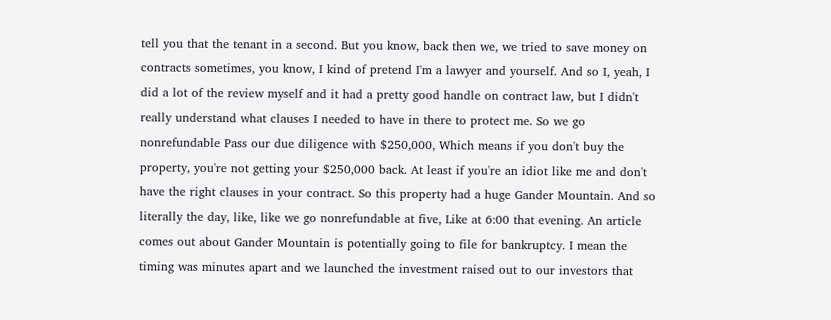tell you that the tenant in a second. But you know, back then we, we tried to save money on contracts sometimes, you know, I kind of pretend I'm a lawyer and yourself. And so I, yeah, I did a lot of the review myself and it had a pretty good handle on contract law, but I didn't really understand what clauses I needed to have in there to protect me. So we go nonrefundable Pass our due diligence with $250,000, Which means if you don't buy the property, you're not getting your $250,000 back. At least if you're an idiot like me and don't have the right clauses in your contract. So this property had a huge Gander Mountain. And so literally the day, like, like we go nonrefundable at five, Like at 6:00 that evening. An article comes out about Gander Mountain is potentially going to file for bankruptcy. I mean the timing was minutes apart and we launched the investment raised out to our investors that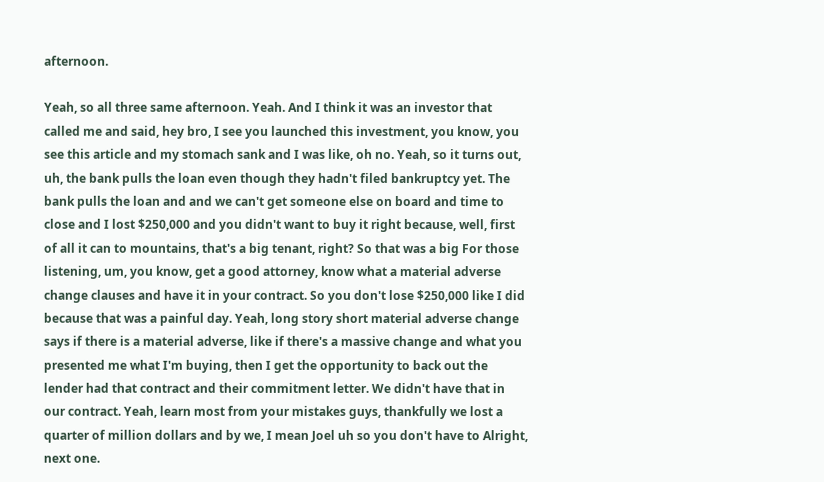afternoon.

Yeah, so all three same afternoon. Yeah. And I think it was an investor that called me and said, hey bro, I see you launched this investment, you know, you see this article and my stomach sank and I was like, oh no. Yeah, so it turns out, uh, the bank pulls the loan even though they hadn't filed bankruptcy yet. The bank pulls the loan and and we can't get someone else on board and time to close and I lost $250,000 and you didn't want to buy it right because, well, first of all it can to mountains, that's a big tenant, right? So that was a big For those listening, um, you know, get a good attorney, know what a material adverse change clauses and have it in your contract. So you don't lose $250,000 like I did because that was a painful day. Yeah, long story short material adverse change says if there is a material adverse, like if there's a massive change and what you presented me what I'm buying, then I get the opportunity to back out the lender had that contract and their commitment letter. We didn't have that in our contract. Yeah, learn most from your mistakes guys, thankfully we lost a quarter of million dollars and by we, I mean Joel uh so you don't have to Alright, next one.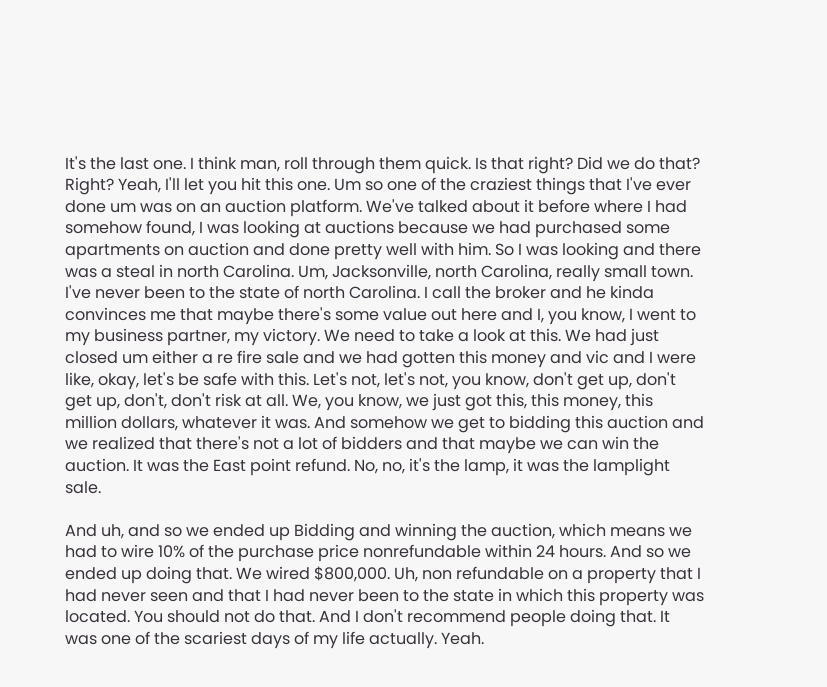It's the last one. I think man, roll through them quick. Is that right? Did we do that? Right? Yeah, I'll let you hit this one. Um so one of the craziest things that I've ever done um was on an auction platform. We've talked about it before where I had somehow found, I was looking at auctions because we had purchased some apartments on auction and done pretty well with him. So I was looking and there was a steal in north Carolina. Um, Jacksonville, north Carolina, really small town. I've never been to the state of north Carolina. I call the broker and he kinda convinces me that maybe there's some value out here and I, you know, I went to my business partner, my victory. We need to take a look at this. We had just closed um either a re fire sale and we had gotten this money and vic and I were like, okay, let's be safe with this. Let's not, let's not, you know, don't get up, don't get up, don't, don't risk at all. We, you know, we just got this, this money, this million dollars, whatever it was. And somehow we get to bidding this auction and we realized that there's not a lot of bidders and that maybe we can win the auction. It was the East point refund. No, no, it's the lamp, it was the lamplight sale.

And uh, and so we ended up Bidding and winning the auction, which means we had to wire 10% of the purchase price nonrefundable within 24 hours. And so we ended up doing that. We wired $800,000. Uh, non refundable on a property that I had never seen and that I had never been to the state in which this property was located. You should not do that. And I don't recommend people doing that. It was one of the scariest days of my life actually. Yeah.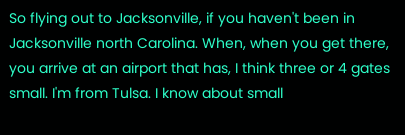So flying out to Jacksonville, if you haven't been in Jacksonville north Carolina. When, when you get there, you arrive at an airport that has, I think three or 4 gates small. I'm from Tulsa. I know about small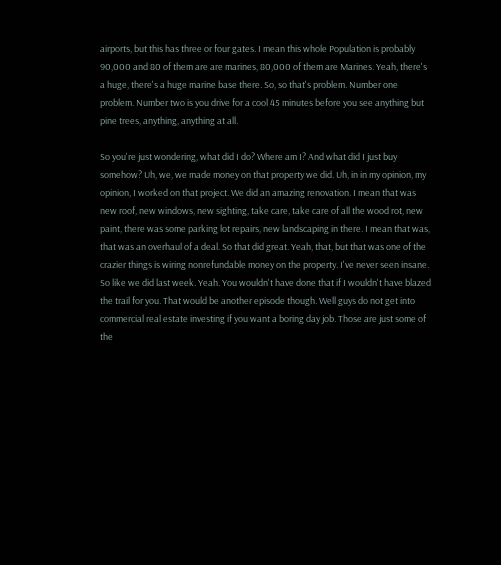airports, but this has three or four gates. I mean this whole Population is probably 90,000 and 80 of them are are marines, 80,000 of them are Marines. Yeah, there's a huge, there's a huge marine base there. So, so that's problem. Number one problem. Number two is you drive for a cool 45 minutes before you see anything but pine trees, anything, anything at all.

So you're just wondering, what did I do? Where am I? And what did I just buy somehow? Uh, we, we made money on that property we did. Uh, in in my opinion, my opinion, I worked on that project. We did an amazing renovation. I mean that was new roof, new windows, new sighting, take care, take care of all the wood rot, new paint, there was some parking lot repairs, new landscaping in there. I mean that was, that was an overhaul of a deal. So that did great. Yeah, that, but that was one of the crazier things is wiring nonrefundable money on the property. I've never seen insane. So like we did last week. Yeah. You wouldn't have done that if I wouldn't have blazed the trail for you. That would be another episode though. Well guys do not get into commercial real estate investing if you want a boring day job. Those are just some of the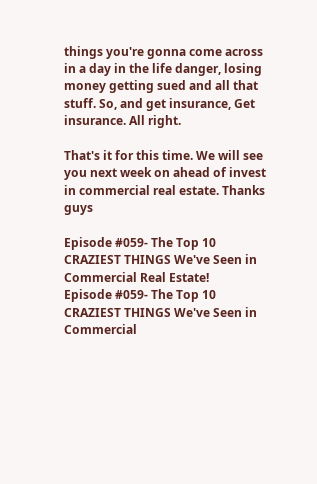things you're gonna come across in a day in the life danger, losing money getting sued and all that stuff. So, and get insurance, Get insurance. All right.

That's it for this time. We will see you next week on ahead of invest in commercial real estate. Thanks guys

Episode #059- The Top 10 CRAZIEST THINGS We've Seen in Commercial Real Estate!
Episode #059- The Top 10 CRAZIEST THINGS We've Seen in Commercial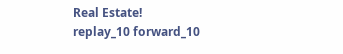Real Estate!
replay_10 forward_10